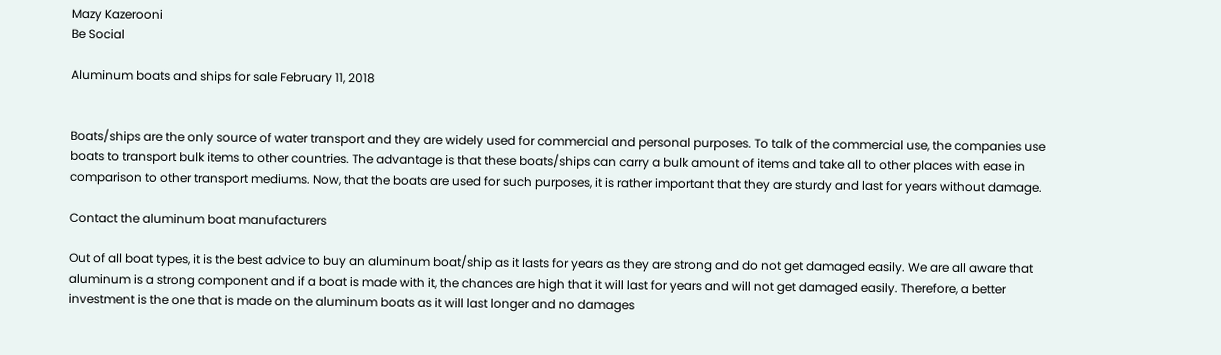Mazy Kazerooni
Be Social

Aluminum boats and ships for sale February 11, 2018


Boats/ships are the only source of water transport and they are widely used for commercial and personal purposes. To talk of the commercial use, the companies use boats to transport bulk items to other countries. The advantage is that these boats/ships can carry a bulk amount of items and take all to other places with ease in comparison to other transport mediums. Now, that the boats are used for such purposes, it is rather important that they are sturdy and last for years without damage.

Contact the aluminum boat manufacturers

Out of all boat types, it is the best advice to buy an aluminum boat/ship as it lasts for years as they are strong and do not get damaged easily. We are all aware that aluminum is a strong component and if a boat is made with it, the chances are high that it will last for years and will not get damaged easily. Therefore, a better investment is the one that is made on the aluminum boats as it will last longer and no damages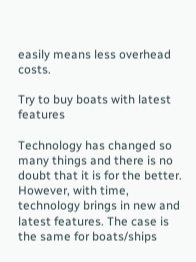easily means less overhead costs.

Try to buy boats with latest features

Technology has changed so many things and there is no doubt that it is for the better. However, with time, technology brings in new and latest features. The case is the same for boats/ships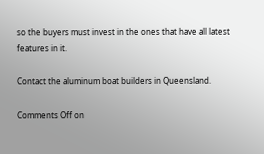so the buyers must invest in the ones that have all latest features in it.

Contact the aluminum boat builders in Queensland.

Comments Off on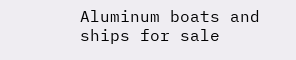Aluminum boats and ships for sale